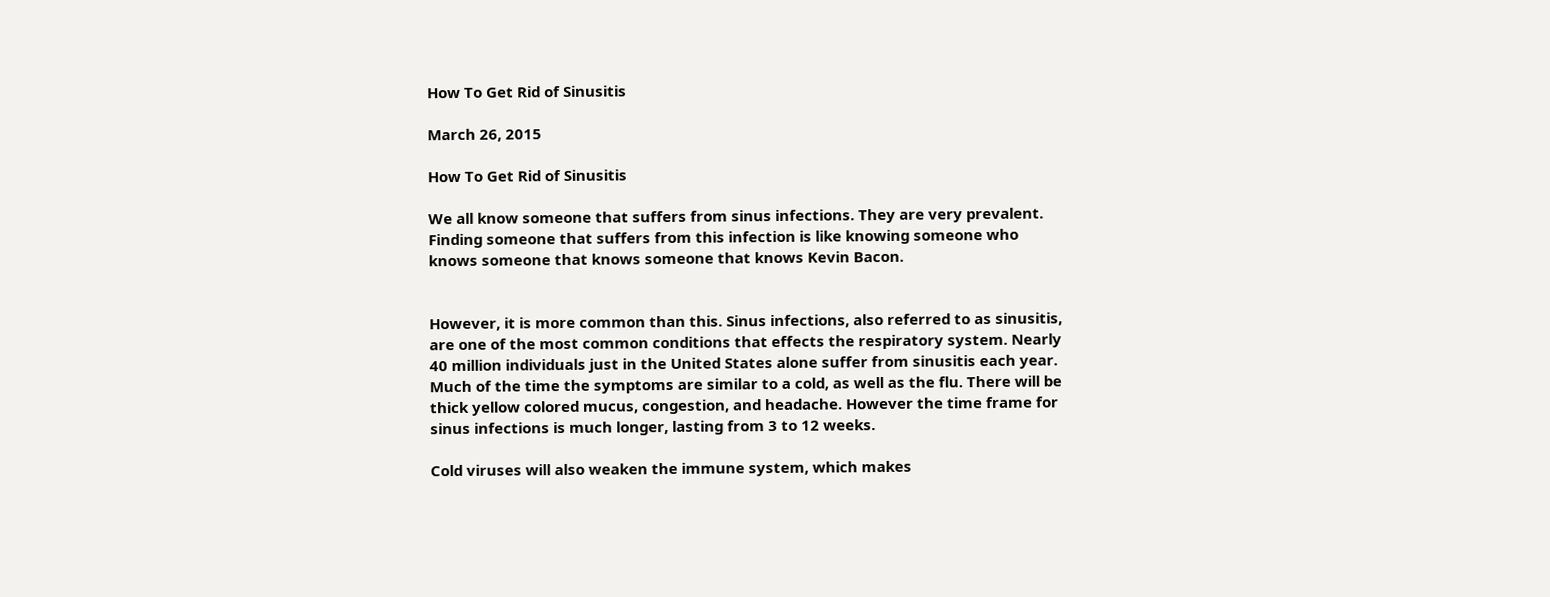How To Get Rid of Sinusitis

March 26, 2015

How To Get Rid of Sinusitis

We all know someone that suffers from sinus infections. They are very prevalent. Finding someone that suffers from this infection is like knowing someone who knows someone that knows someone that knows Kevin Bacon.


However, it is more common than this. Sinus infections, also referred to as sinusitis, are one of the most common conditions that effects the respiratory system. Nearly 40 million individuals just in the United States alone suffer from sinusitis each year. Much of the time the symptoms are similar to a cold, as well as the flu. There will be thick yellow colored mucus, congestion, and headache. However the time frame for sinus infections is much longer, lasting from 3 to 12 weeks.

Cold viruses will also weaken the immune system, which makes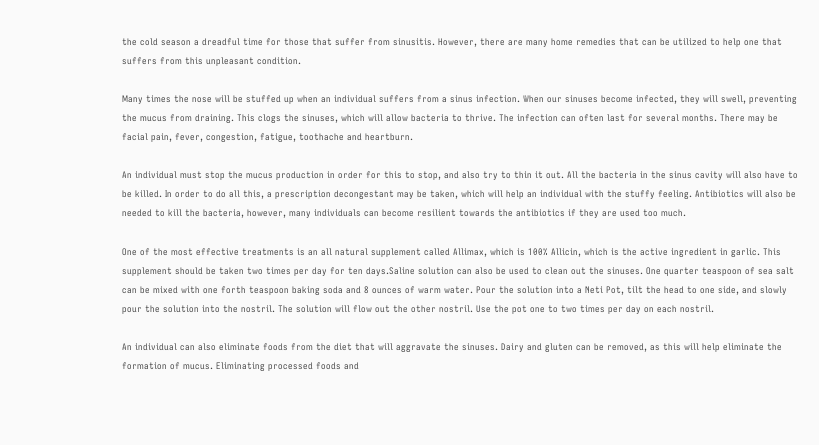the cold season a dreadful time for those that suffer from sinusitis. However, there are many home remedies that can be utilized to help one that suffers from this unpleasant condition.

Many times the nose will be stuffed up when an individual suffers from a sinus infection. When our sinuses become infected, they will swell, preventing the mucus from draining. This clogs the sinuses, which will allow bacteria to thrive. The infection can often last for several months. There may be facial pain, fever, congestion, fatigue, toothache and heartburn.

An individual must stop the mucus production in order for this to stop, and also try to thin it out. All the bacteria in the sinus cavity will also have to be killed. In order to do all this, a prescription decongestant may be taken, which will help an individual with the stuffy feeling. Antibiotics will also be needed to kill the bacteria, however, many individuals can become resilient towards the antibiotics if they are used too much.

One of the most effective treatments is an all natural supplement called Allimax, which is 100% Allicin, which is the active ingredient in garlic. This supplement should be taken two times per day for ten days.Saline solution can also be used to clean out the sinuses. One quarter teaspoon of sea salt can be mixed with one forth teaspoon baking soda and 8 ounces of warm water. Pour the solution into a Neti Pot, tilt the head to one side, and slowly pour the solution into the nostril. The solution will flow out the other nostril. Use the pot one to two times per day on each nostril.

An individual can also eliminate foods from the diet that will aggravate the sinuses. Dairy and gluten can be removed, as this will help eliminate the formation of mucus. Eliminating processed foods and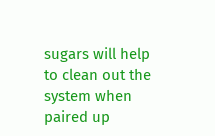sugars will help to clean out the system when paired up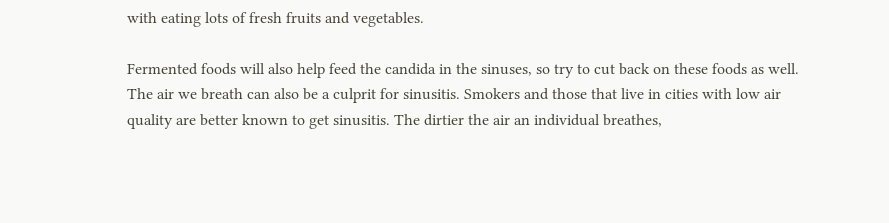with eating lots of fresh fruits and vegetables.

Fermented foods will also help feed the candida in the sinuses, so try to cut back on these foods as well.
The air we breath can also be a culprit for sinusitis. Smokers and those that live in cities with low air quality are better known to get sinusitis. The dirtier the air an individual breathes,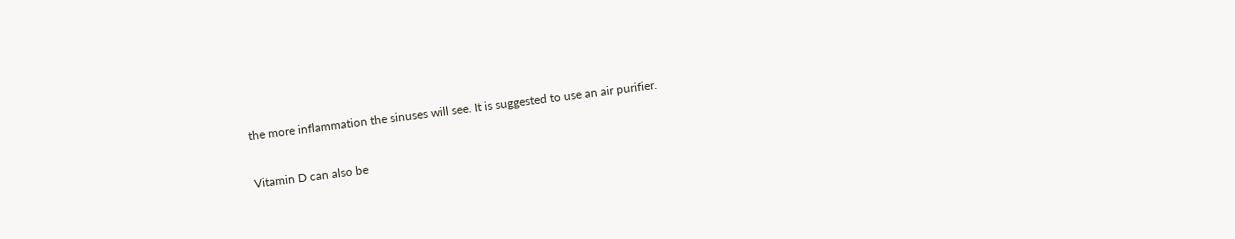the more inflammation the sinuses will see. It is suggested to use an air purifier.

Vitamin D can also be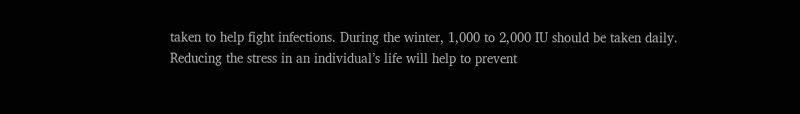taken to help fight infections. During the winter, 1,000 to 2,000 IU should be taken daily. Reducing the stress in an individual’s life will help to prevent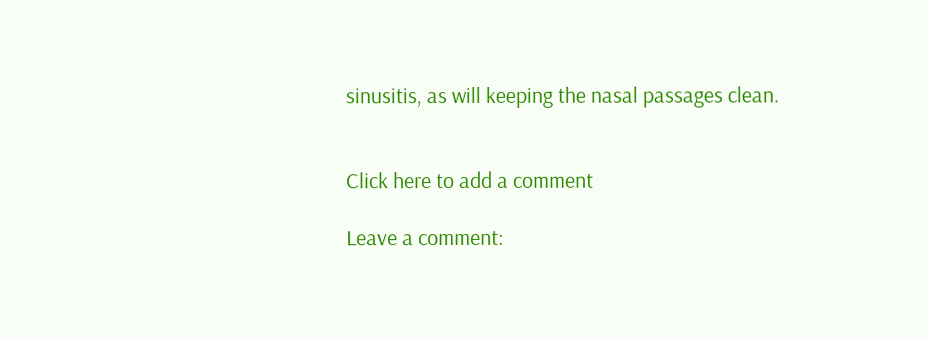sinusitis, as will keeping the nasal passages clean.


Click here to add a comment

Leave a comment: